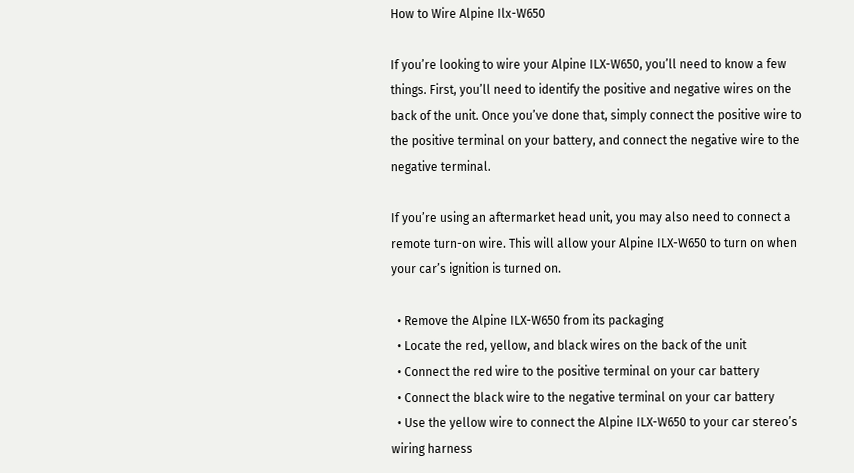How to Wire Alpine Ilx-W650

If you’re looking to wire your Alpine ILX-W650, you’ll need to know a few things. First, you’ll need to identify the positive and negative wires on the back of the unit. Once you’ve done that, simply connect the positive wire to the positive terminal on your battery, and connect the negative wire to the negative terminal.

If you’re using an aftermarket head unit, you may also need to connect a remote turn-on wire. This will allow your Alpine ILX-W650 to turn on when your car’s ignition is turned on.

  • Remove the Alpine ILX-W650 from its packaging
  • Locate the red, yellow, and black wires on the back of the unit
  • Connect the red wire to the positive terminal on your car battery
  • Connect the black wire to the negative terminal on your car battery
  • Use the yellow wire to connect the Alpine ILX-W650 to your car stereo’s wiring harness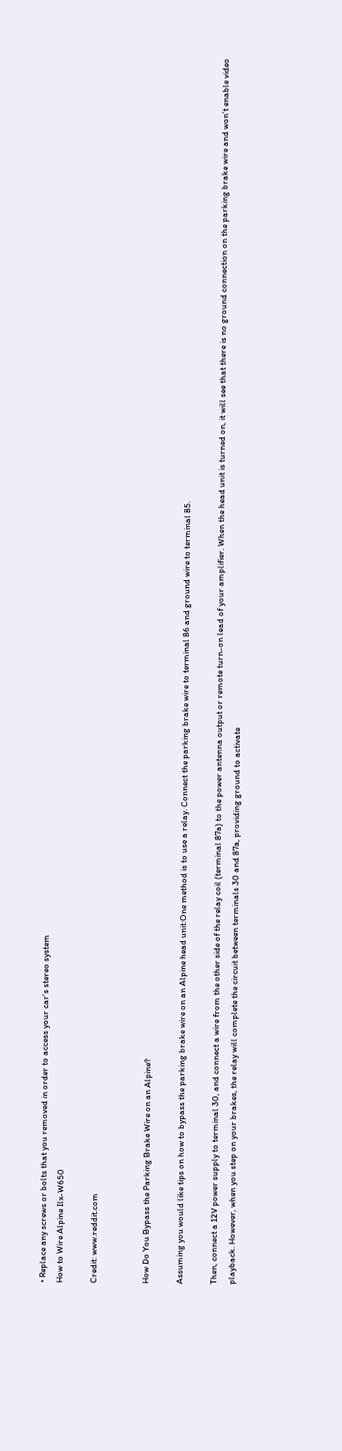• Replace any screws or bolts that you removed in order to access your car’s stereo system
How to Wire Alpine Ilx-W650

Credit: www.reddit.com


How Do You Bypass the Parking Brake Wire on an Alpine?

Assuming you would like tips on how to bypass the parking brake wire on an Alpine head unit:One method is to use a relay. Connect the parking brake wire to terminal 86 and ground wire to terminal 85.

Then, connect a 12V power supply to terminal 30, and connect a wire from the other side of the relay coil (terminal 87a) to the power antenna output or remote turn-on lead of your amplifier. When the head unit is turned on, it will see that there is no ground connection on the parking brake wire and won’t enable video playback. However, when you step on your brakes, the relay will complete the circuit between terminals 30 and 87a, providing ground to activate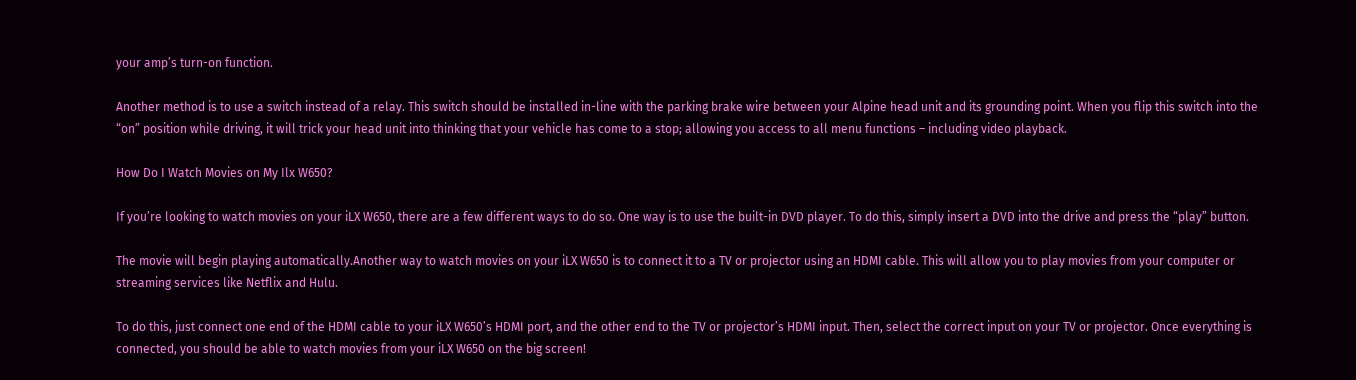your amp’s turn-on function.

Another method is to use a switch instead of a relay. This switch should be installed in-line with the parking brake wire between your Alpine head unit and its grounding point. When you flip this switch into the “on” position while driving, it will trick your head unit into thinking that your vehicle has come to a stop; allowing you access to all menu functions – including video playback.

How Do I Watch Movies on My Ilx W650?

If you’re looking to watch movies on your iLX W650, there are a few different ways to do so. One way is to use the built-in DVD player. To do this, simply insert a DVD into the drive and press the “play” button.

The movie will begin playing automatically.Another way to watch movies on your iLX W650 is to connect it to a TV or projector using an HDMI cable. This will allow you to play movies from your computer or streaming services like Netflix and Hulu.

To do this, just connect one end of the HDMI cable to your iLX W650’s HDMI port, and the other end to the TV or projector’s HDMI input. Then, select the correct input on your TV or projector. Once everything is connected, you should be able to watch movies from your iLX W650 on the big screen!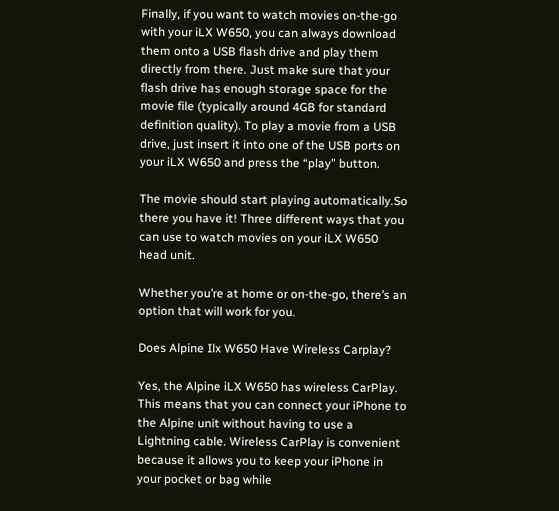Finally, if you want to watch movies on-the-go with your iLX W650, you can always download them onto a USB flash drive and play them directly from there. Just make sure that your flash drive has enough storage space for the movie file (typically around 4GB for standard definition quality). To play a movie from a USB drive, just insert it into one of the USB ports on your iLX W650 and press the “play” button.

The movie should start playing automatically.So there you have it! Three different ways that you can use to watch movies on your iLX W650 head unit.

Whether you’re at home or on-the-go, there’s an option that will work for you.

Does Alpine Ilx W650 Have Wireless Carplay?

Yes, the Alpine iLX W650 has wireless CarPlay. This means that you can connect your iPhone to the Alpine unit without having to use a Lightning cable. Wireless CarPlay is convenient because it allows you to keep your iPhone in your pocket or bag while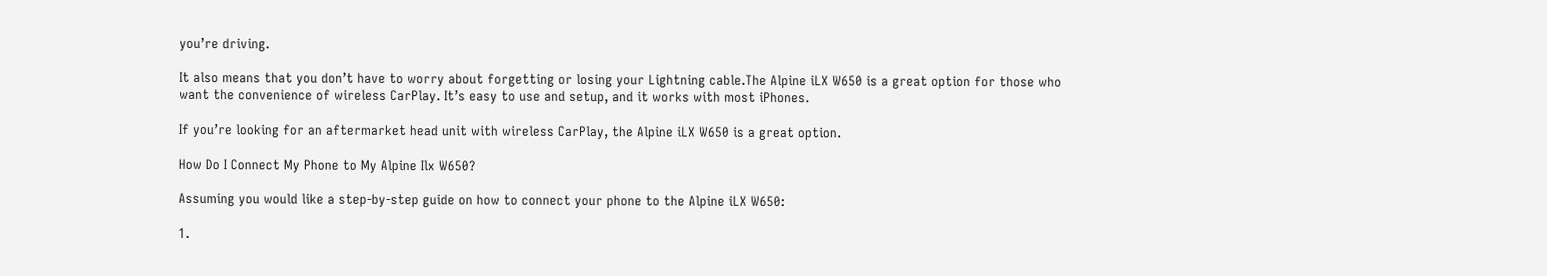you’re driving.

It also means that you don’t have to worry about forgetting or losing your Lightning cable.The Alpine iLX W650 is a great option for those who want the convenience of wireless CarPlay. It’s easy to use and setup, and it works with most iPhones.

If you’re looking for an aftermarket head unit with wireless CarPlay, the Alpine iLX W650 is a great option.

How Do I Connect My Phone to My Alpine Ilx W650?

Assuming you would like a step-by-step guide on how to connect your phone to the Alpine iLX W650:

1.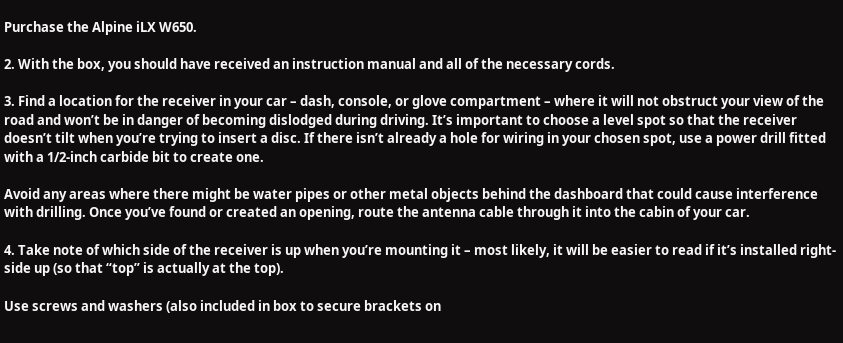Purchase the Alpine iLX W650.

2. With the box, you should have received an instruction manual and all of the necessary cords.

3. Find a location for the receiver in your car – dash, console, or glove compartment – where it will not obstruct your view of the road and won’t be in danger of becoming dislodged during driving. It’s important to choose a level spot so that the receiver doesn’t tilt when you’re trying to insert a disc. If there isn’t already a hole for wiring in your chosen spot, use a power drill fitted with a 1/2-inch carbide bit to create one.

Avoid any areas where there might be water pipes or other metal objects behind the dashboard that could cause interference with drilling. Once you’ve found or created an opening, route the antenna cable through it into the cabin of your car.

4. Take note of which side of the receiver is up when you’re mounting it – most likely, it will be easier to read if it’s installed right-side up (so that “top” is actually at the top).

Use screws and washers (also included in box to secure brackets on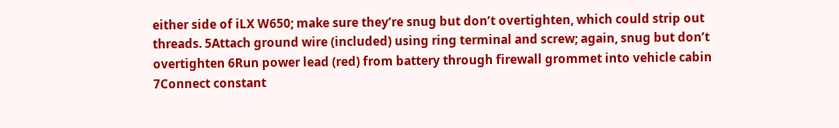either side of iLX W650; make sure they’re snug but don’t overtighten, which could strip out threads. 5Attach ground wire (included) using ring terminal and screw; again, snug but don’t overtighten 6Run power lead (red) from battery through firewall grommet into vehicle cabin 7Connect constant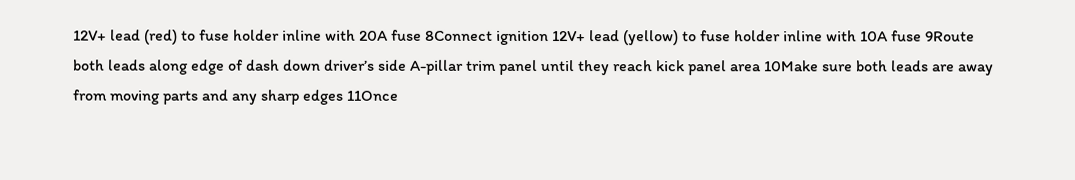12V+ lead (red) to fuse holder inline with 20A fuse 8Connect ignition 12V+ lead (yellow) to fuse holder inline with 10A fuse 9Route both leads along edge of dash down driver’s side A-pillar trim panel until they reach kick panel area 10Make sure both leads are away from moving parts and any sharp edges 11Once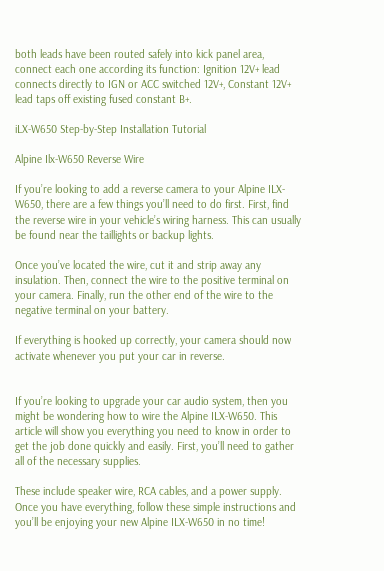both leads have been routed safely into kick panel area, connect each one according its function: Ignition 12V+ lead connects directly to IGN or ACC switched 12V+, Constant 12V+ lead taps off existing fused constant B+.

iLX-W650 Step-by-Step Installation Tutorial

Alpine Ilx-W650 Reverse Wire

If you’re looking to add a reverse camera to your Alpine ILX-W650, there are a few things you’ll need to do first. First, find the reverse wire in your vehicle’s wiring harness. This can usually be found near the taillights or backup lights.

Once you’ve located the wire, cut it and strip away any insulation. Then, connect the wire to the positive terminal on your camera. Finally, run the other end of the wire to the negative terminal on your battery.

If everything is hooked up correctly, your camera should now activate whenever you put your car in reverse.


If you’re looking to upgrade your car audio system, then you might be wondering how to wire the Alpine ILX-W650. This article will show you everything you need to know in order to get the job done quickly and easily. First, you’ll need to gather all of the necessary supplies.

These include speaker wire, RCA cables, and a power supply. Once you have everything, follow these simple instructions and you’ll be enjoying your new Alpine ILX-W650 in no time!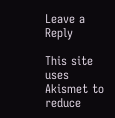Leave a Reply

This site uses Akismet to reduce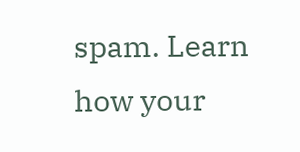spam. Learn how your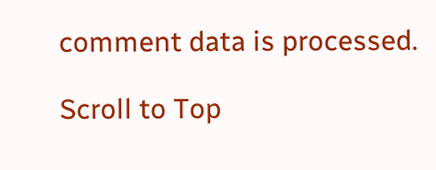comment data is processed.

Scroll to Top